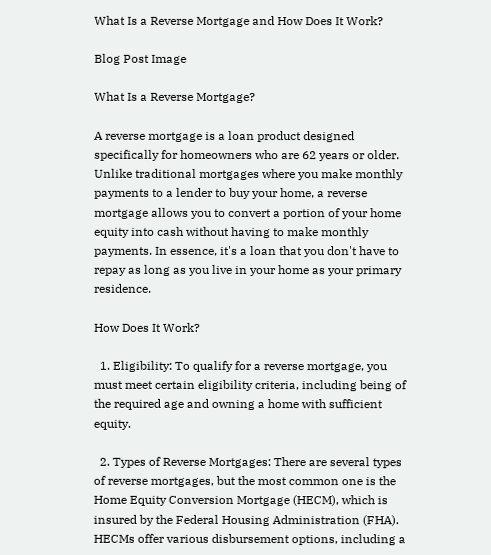What Is a Reverse Mortgage and How Does It Work?

Blog Post Image

What Is a Reverse Mortgage?

A reverse mortgage is a loan product designed specifically for homeowners who are 62 years or older. Unlike traditional mortgages where you make monthly payments to a lender to buy your home, a reverse mortgage allows you to convert a portion of your home equity into cash without having to make monthly payments. In essence, it's a loan that you don't have to repay as long as you live in your home as your primary residence.

How Does It Work?

  1. Eligibility: To qualify for a reverse mortgage, you must meet certain eligibility criteria, including being of the required age and owning a home with sufficient equity.

  2. Types of Reverse Mortgages: There are several types of reverse mortgages, but the most common one is the Home Equity Conversion Mortgage (HECM), which is insured by the Federal Housing Administration (FHA). HECMs offer various disbursement options, including a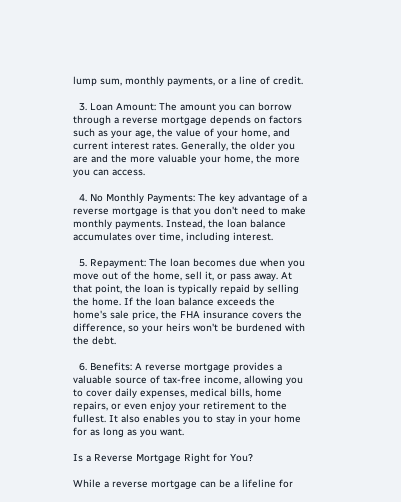lump sum, monthly payments, or a line of credit.

  3. Loan Amount: The amount you can borrow through a reverse mortgage depends on factors such as your age, the value of your home, and current interest rates. Generally, the older you are and the more valuable your home, the more you can access.

  4. No Monthly Payments: The key advantage of a reverse mortgage is that you don't need to make monthly payments. Instead, the loan balance accumulates over time, including interest.

  5. Repayment: The loan becomes due when you move out of the home, sell it, or pass away. At that point, the loan is typically repaid by selling the home. If the loan balance exceeds the home's sale price, the FHA insurance covers the difference, so your heirs won't be burdened with the debt.

  6. Benefits: A reverse mortgage provides a valuable source of tax-free income, allowing you to cover daily expenses, medical bills, home repairs, or even enjoy your retirement to the fullest. It also enables you to stay in your home for as long as you want.

Is a Reverse Mortgage Right for You?

While a reverse mortgage can be a lifeline for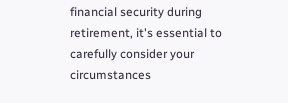financial security during retirement, it's essential to carefully consider your circumstances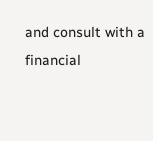and consult with a financial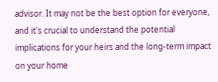advisor. It may not be the best option for everyone, and it's crucial to understand the potential implications for your heirs and the long-term impact on your home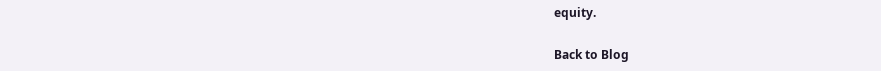equity.

Back to Blog